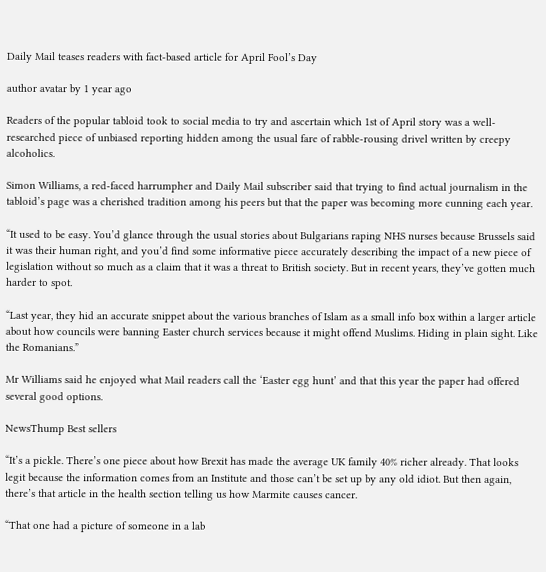Daily Mail teases readers with fact-based article for April Fool’s Day

author avatar by 1 year ago

Readers of the popular tabloid took to social media to try and ascertain which 1st of April story was a well-researched piece of unbiased reporting hidden among the usual fare of rabble-rousing drivel written by creepy alcoholics.

Simon Williams, a red-faced harrumpher and Daily Mail subscriber said that trying to find actual journalism in the tabloid’s page was a cherished tradition among his peers but that the paper was becoming more cunning each year.

“It used to be easy. You’d glance through the usual stories about Bulgarians raping NHS nurses because Brussels said it was their human right, and you’d find some informative piece accurately describing the impact of a new piece of legislation without so much as a claim that it was a threat to British society. But in recent years, they’ve gotten much harder to spot.

“Last year, they hid an accurate snippet about the various branches of Islam as a small info box within a larger article about how councils were banning Easter church services because it might offend Muslims. Hiding in plain sight. Like the Romanians.”

Mr Williams said he enjoyed what Mail readers call the ‘Easter egg hunt’ and that this year the paper had offered several good options.

NewsThump Best sellers

“It’s a pickle. There’s one piece about how Brexit has made the average UK family 40% richer already. That looks legit because the information comes from an Institute and those can’t be set up by any old idiot. But then again, there’s that article in the health section telling us how Marmite causes cancer.

“That one had a picture of someone in a lab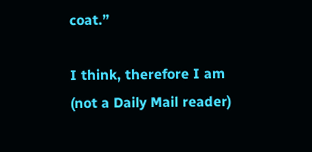coat.”

I think, therefore I am (not a Daily Mail reader)